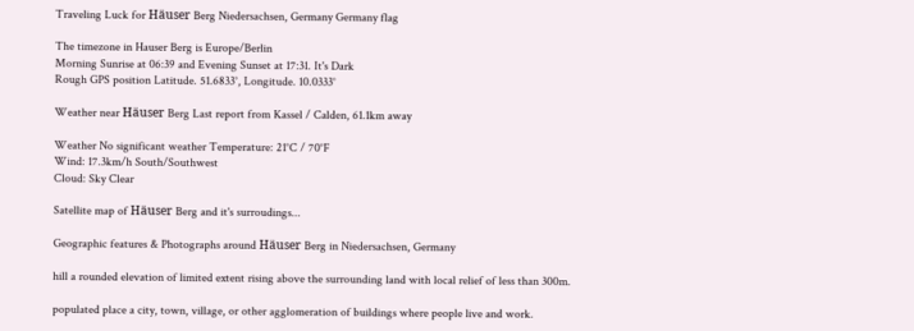Traveling Luck for Häuser Berg Niedersachsen, Germany Germany flag

The timezone in Hauser Berg is Europe/Berlin
Morning Sunrise at 06:39 and Evening Sunset at 17:31. It's Dark
Rough GPS position Latitude. 51.6833°, Longitude. 10.0333°

Weather near Häuser Berg Last report from Kassel / Calden, 61.1km away

Weather No significant weather Temperature: 21°C / 70°F
Wind: 17.3km/h South/Southwest
Cloud: Sky Clear

Satellite map of Häuser Berg and it's surroudings...

Geographic features & Photographs around Häuser Berg in Niedersachsen, Germany

hill a rounded elevation of limited extent rising above the surrounding land with local relief of less than 300m.

populated place a city, town, village, or other agglomeration of buildings where people live and work.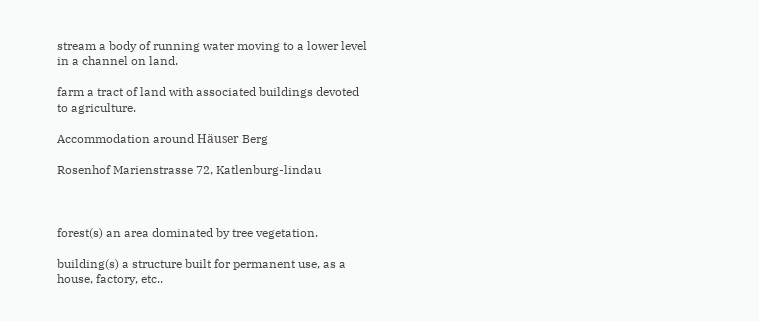stream a body of running water moving to a lower level in a channel on land.

farm a tract of land with associated buildings devoted to agriculture.

Accommodation around Häuser Berg

Rosenhof Marienstrasse 72, Katlenburg-lindau



forest(s) an area dominated by tree vegetation.

building(s) a structure built for permanent use, as a house, factory, etc..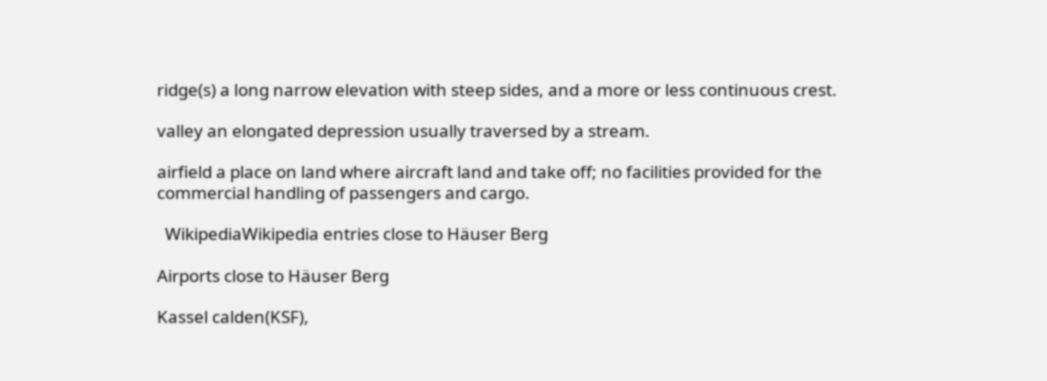ridge(s) a long narrow elevation with steep sides, and a more or less continuous crest.

valley an elongated depression usually traversed by a stream.

airfield a place on land where aircraft land and take off; no facilities provided for the commercial handling of passengers and cargo.

  WikipediaWikipedia entries close to Häuser Berg

Airports close to Häuser Berg

Kassel calden(KSF),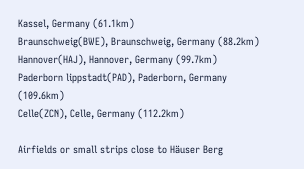Kassel, Germany (61.1km)
Braunschweig(BWE), Braunschweig, Germany (88.2km)
Hannover(HAJ), Hannover, Germany (99.7km)
Paderborn lippstadt(PAD), Paderborn, Germany (109.6km)
Celle(ZCN), Celle, Germany (112.2km)

Airfields or small strips close to Häuser Berg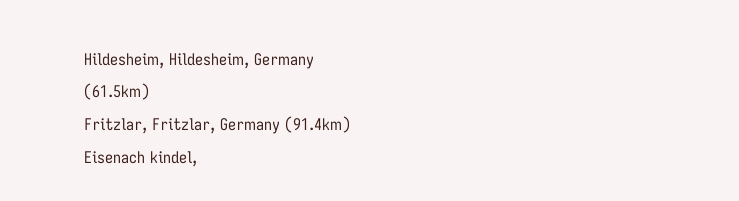Hildesheim, Hildesheim, Germany (61.5km)
Fritzlar, Fritzlar, Germany (91.4km)
Eisenach kindel,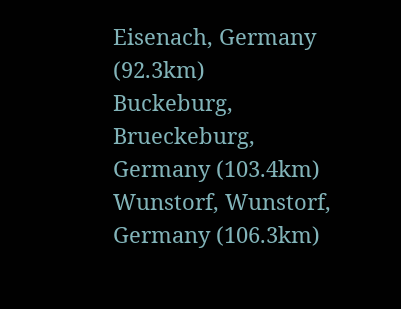Eisenach, Germany (92.3km)
Buckeburg, Brueckeburg, Germany (103.4km)
Wunstorf, Wunstorf, Germany (106.3km)